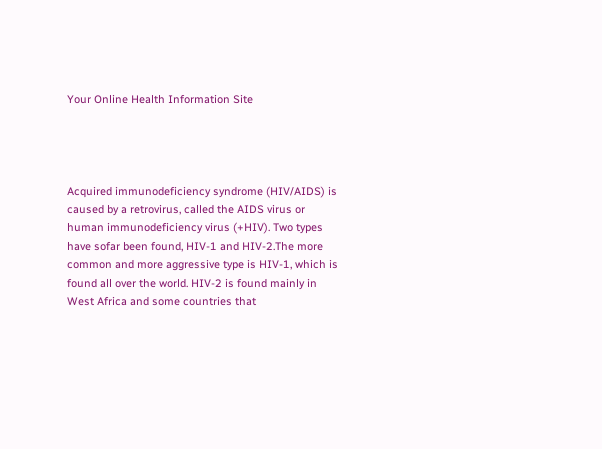Your Online Health Information Site




Acquired immunodeficiency syndrome (HIV/AIDS) is caused by a retrovirus, called the AIDS virus or human immunodeficiency virus (+HIV). Two types have sofar been found, HIV-1 and HIV-2.The more common and more aggressive type is HIV-1, which is found all over the world. HIV-2 is found mainly in West Africa and some countries that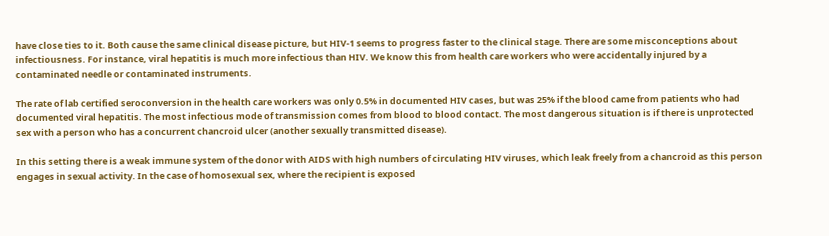have close ties to it. Both cause the same clinical disease picture, but HIV-1 seems to progress faster to the clinical stage. There are some misconceptions about infectiousness. For instance, viral hepatitis is much more infectious than HIV. We know this from health care workers who were accidentally injured by a contaminated needle or contaminated instruments.

The rate of lab certified seroconversion in the health care workers was only 0.5% in documented HIV cases, but was 25% if the blood came from patients who had documented viral hepatitis. The most infectious mode of transmission comes from blood to blood contact. The most dangerous situation is if there is unprotected sex with a person who has a concurrent chancroid ulcer (another sexually transmitted disease).

In this setting there is a weak immune system of the donor with AIDS with high numbers of circulating HIV viruses, which leak freely from a chancroid as this person engages in sexual activity. In the case of homosexual sex, where the recipient is exposed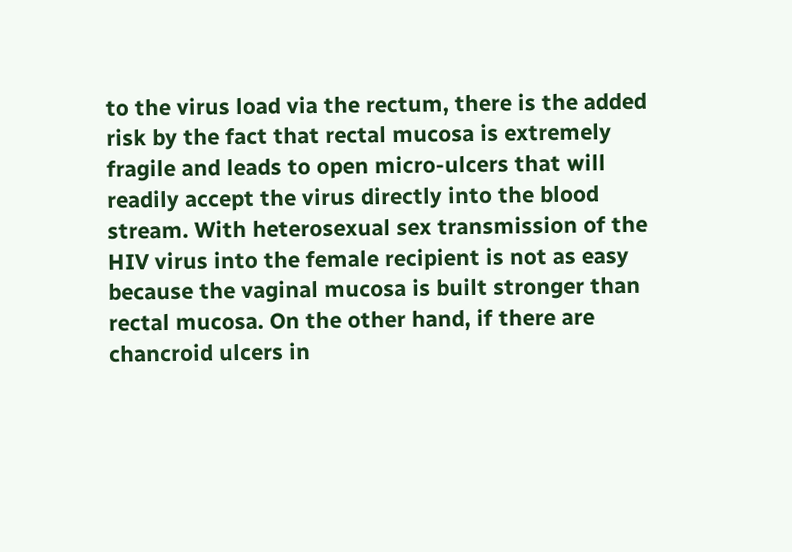to the virus load via the rectum, there is the added risk by the fact that rectal mucosa is extremely fragile and leads to open micro-ulcers that will readily accept the virus directly into the blood stream. With heterosexual sex transmission of the HIV virus into the female recipient is not as easy because the vaginal mucosa is built stronger than rectal mucosa. On the other hand, if there are chancroid ulcers in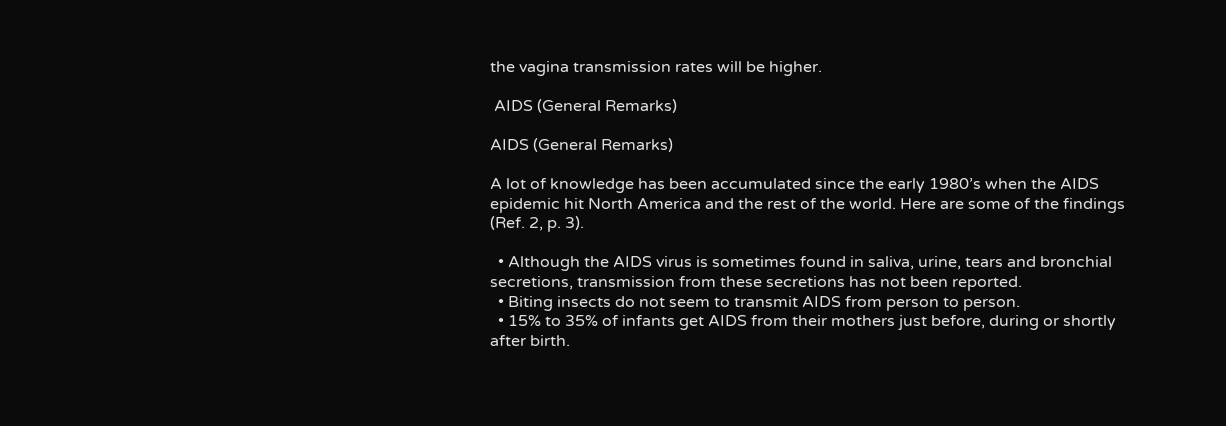the vagina transmission rates will be higher.

 AIDS (General Remarks)

AIDS (General Remarks)

A lot of knowledge has been accumulated since the early 1980’s when the AIDS epidemic hit North America and the rest of the world. Here are some of the findings (Ref. 2, p. 3).

  • Although the AIDS virus is sometimes found in saliva, urine, tears and bronchial secretions, transmission from these secretions has not been reported.
  • Biting insects do not seem to transmit AIDS from person to person.
  • 15% to 35% of infants get AIDS from their mothers just before, during or shortly after birth.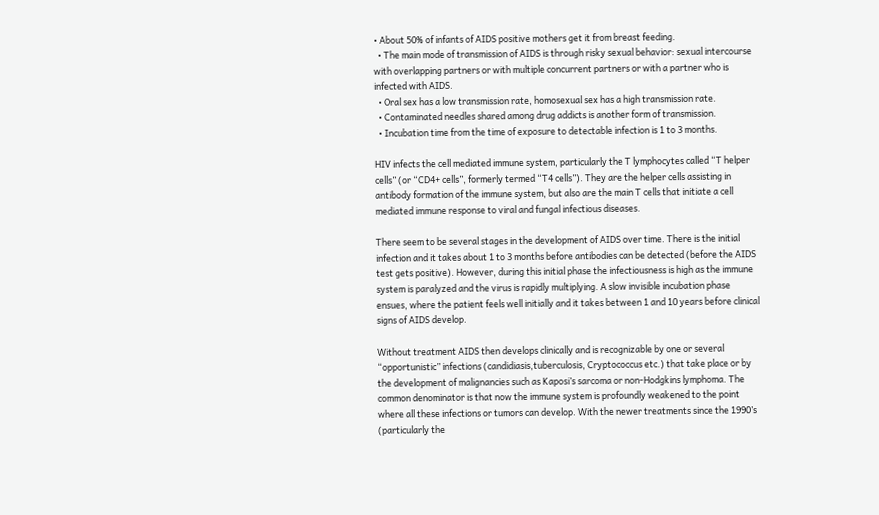• About 50% of infants of AIDS positive mothers get it from breast feeding.
  • The main mode of transmission of AIDS is through risky sexual behavior: sexual intercourse with overlapping partners or with multiple concurrent partners or with a partner who is infected with AIDS.
  • Oral sex has a low transmission rate, homosexual sex has a high transmission rate.
  • Contaminated needles shared among drug addicts is another form of transmission.
  • Incubation time from the time of exposure to detectable infection is 1 to 3 months.

HIV infects the cell mediated immune system, particularly the T lymphocytes called “T helper cells” (or “CD4+ cells”, formerly termed “T4 cells”). They are the helper cells assisting in antibody formation of the immune system, but also are the main T cells that initiate a cell mediated immune response to viral and fungal infectious diseases.

There seem to be several stages in the development of AIDS over time. There is the initial infection and it takes about 1 to 3 months before antibodies can be detected (before the AIDS test gets positive). However, during this initial phase the infectiousness is high as the immune system is paralyzed and the virus is rapidly multiplying. A slow invisible incubation phase ensues, where the patient feels well initially and it takes between 1 and 10 years before clinical signs of AIDS develop.

Without treatment AIDS then develops clinically and is recognizable by one or several “opportunistic” infections (candidiasis,tuberculosis, Cryptococcus etc.) that take place or by the development of malignancies such as Kaposi’s sarcoma or non-Hodgkins lymphoma. The common denominator is that now the immune system is profoundly weakened to the point where all these infections or tumors can develop. With the newer treatments since the 1990’s (particularly the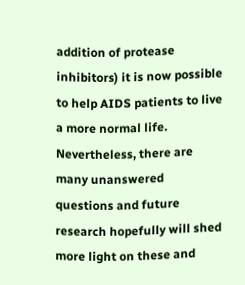addition of protease inhibitors) it is now possible to help AIDS patients to live a more normal life. Nevertheless, there are many unanswered questions and future research hopefully will shed more light on these and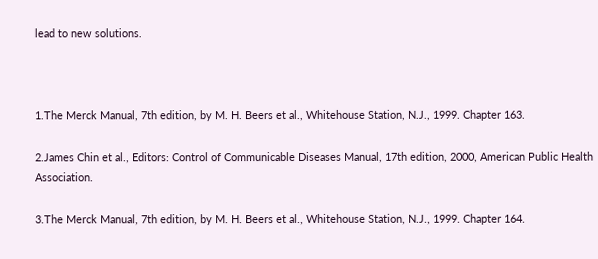lead to new solutions.



1.The Merck Manual, 7th edition, by M. H. Beers et al., Whitehouse Station, N.J., 1999. Chapter 163.

2.James Chin et al., Editors: Control of Communicable Diseases Manual, 17th edition, 2000, American Public Health Association.

3.The Merck Manual, 7th edition, by M. H. Beers et al., Whitehouse Station, N.J., 1999. Chapter 164.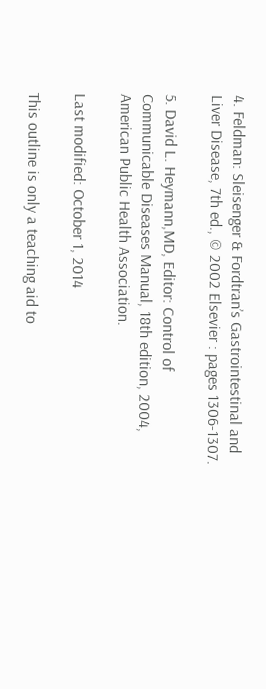4. Feldman: Sleisenger & Fordtran’s Gastrointestinal and Liver Disease, 7th ed., © 2002 Elsevier : pages 1306-1307.

5. David L. Heymann,MD, Editor: Control of Communicable Diseases Manual, 18th edition, 2004, American Public Health Association.

Last modified: October 1, 2014

This outline is only a teaching aid to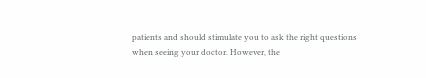patients and should stimulate you to ask the right questions when seeing your doctor. However, the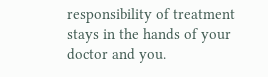responsibility of treatment stays in the hands of your doctor and you.